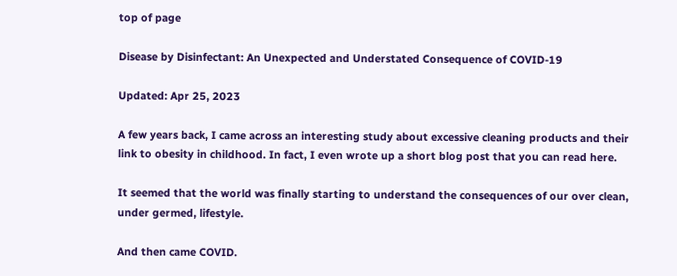top of page

Disease by Disinfectant: An Unexpected and Understated Consequence of COVID-19

Updated: Apr 25, 2023

A few years back, I came across an interesting study about excessive cleaning products and their link to obesity in childhood. In fact, I even wrote up a short blog post that you can read here.

It seemed that the world was finally starting to understand the consequences of our over clean, under germed, lifestyle.

And then came COVID.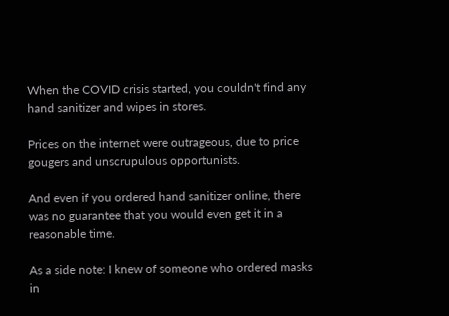When the COVID crisis started, you couldn't find any hand sanitizer and wipes in stores.

Prices on the internet were outrageous, due to price gougers and unscrupulous opportunists.

And even if you ordered hand sanitizer online, there was no guarantee that you would even get it in a reasonable time.

As a side note: I knew of someone who ordered masks in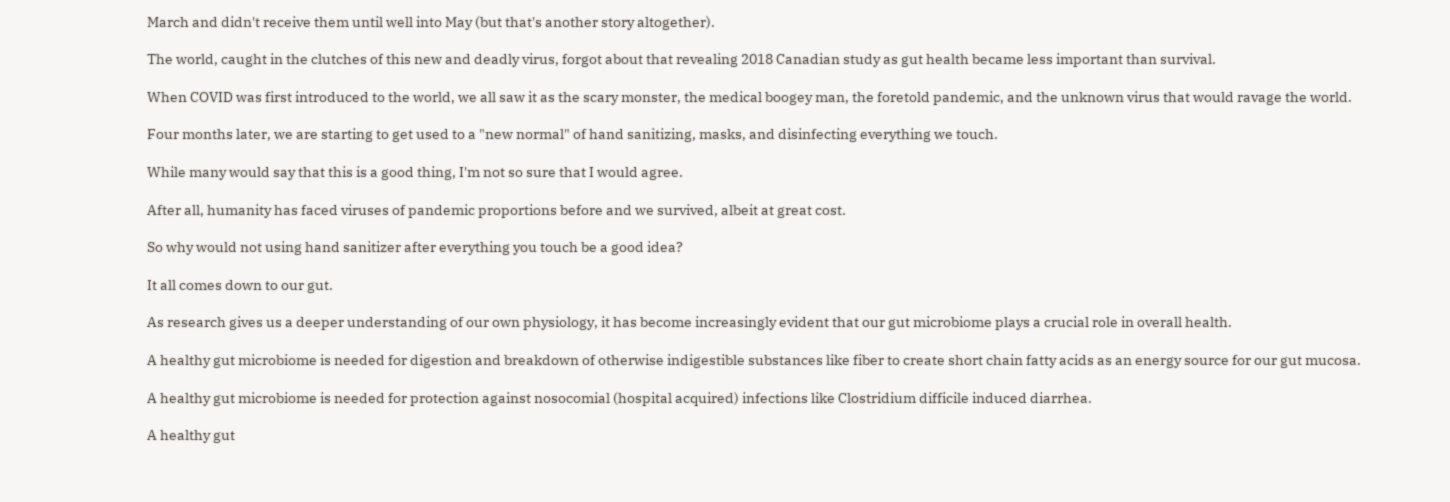March and didn't receive them until well into May (but that's another story altogether).

The world, caught in the clutches of this new and deadly virus, forgot about that revealing 2018 Canadian study as gut health became less important than survival.

When COVID was first introduced to the world, we all saw it as the scary monster, the medical boogey man, the foretold pandemic, and the unknown virus that would ravage the world.

Four months later, we are starting to get used to a "new normal" of hand sanitizing, masks, and disinfecting everything we touch.

While many would say that this is a good thing, I'm not so sure that I would agree.

After all, humanity has faced viruses of pandemic proportions before and we survived, albeit at great cost.

So why would not using hand sanitizer after everything you touch be a good idea?

It all comes down to our gut.

As research gives us a deeper understanding of our own physiology, it has become increasingly evident that our gut microbiome plays a crucial role in overall health.

A healthy gut microbiome is needed for digestion and breakdown of otherwise indigestible substances like fiber to create short chain fatty acids as an energy source for our gut mucosa.

A healthy gut microbiome is needed for protection against nosocomial (hospital acquired) infections like Clostridium difficile induced diarrhea.

A healthy gut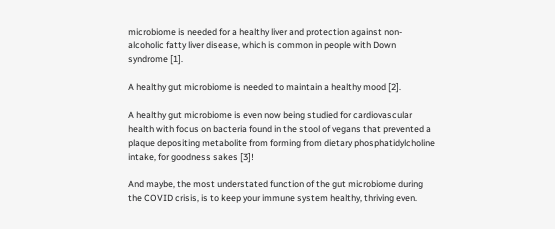microbiome is needed for a healthy liver and protection against non-alcoholic fatty liver disease, which is common in people with Down syndrome [1].

A healthy gut microbiome is needed to maintain a healthy mood [2].

A healthy gut microbiome is even now being studied for cardiovascular health with focus on bacteria found in the stool of vegans that prevented a plaque depositing metabolite from forming from dietary phosphatidylcholine intake, for goodness sakes [3]!

And maybe, the most understated function of the gut microbiome during the COVID crisis, is to keep your immune system healthy, thriving even.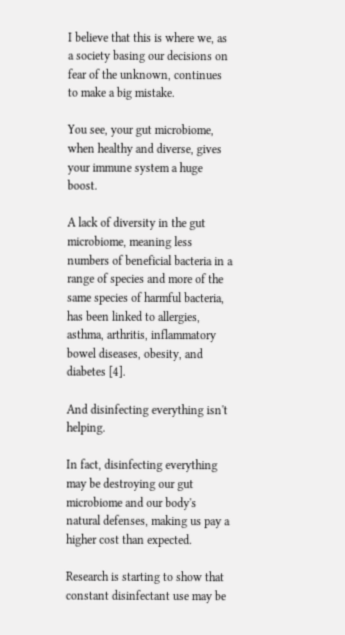I believe that this is where we, as a society basing our decisions on fear of the unknown, continues to make a big mistake.

You see, your gut microbiome, when healthy and diverse, gives your immune system a huge boost.

A lack of diversity in the gut microbiome, meaning less numbers of beneficial bacteria in a range of species and more of the same species of harmful bacteria, has been linked to allergies, asthma, arthritis, inflammatory bowel diseases, obesity, and diabetes [4].

And disinfecting everything isn't helping.

In fact, disinfecting everything may be destroying our gut microbiome and our body's natural defenses, making us pay a higher cost than expected.

Research is starting to show that constant disinfectant use may be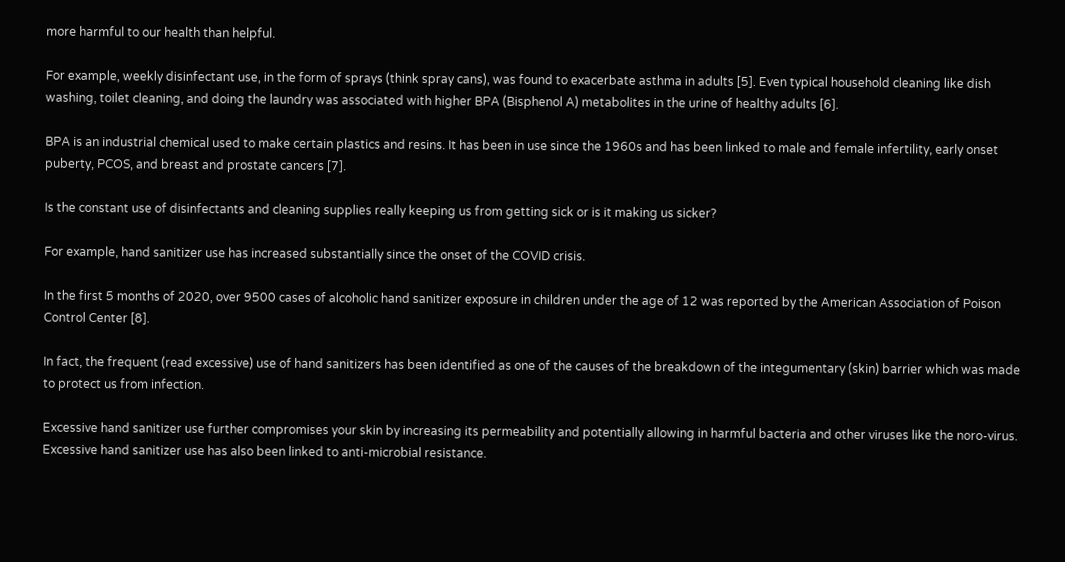more harmful to our health than helpful.

For example, weekly disinfectant use, in the form of sprays (think spray cans), was found to exacerbate asthma in adults [5]. Even typical household cleaning like dish washing, toilet cleaning, and doing the laundry was associated with higher BPA (Bisphenol A) metabolites in the urine of healthy adults [6].

BPA is an industrial chemical used to make certain plastics and resins. It has been in use since the 1960s and has been linked to male and female infertility, early onset puberty, PCOS, and breast and prostate cancers [7].

Is the constant use of disinfectants and cleaning supplies really keeping us from getting sick or is it making us sicker?

For example, hand sanitizer use has increased substantially since the onset of the COVID crisis.

In the first 5 months of 2020, over 9500 cases of alcoholic hand sanitizer exposure in children under the age of 12 was reported by the American Association of Poison Control Center [8].

In fact, the frequent (read excessive) use of hand sanitizers has been identified as one of the causes of the breakdown of the integumentary (skin) barrier which was made to protect us from infection.

Excessive hand sanitizer use further compromises your skin by increasing its permeability and potentially allowing in harmful bacteria and other viruses like the noro-virus. Excessive hand sanitizer use has also been linked to anti-microbial resistance.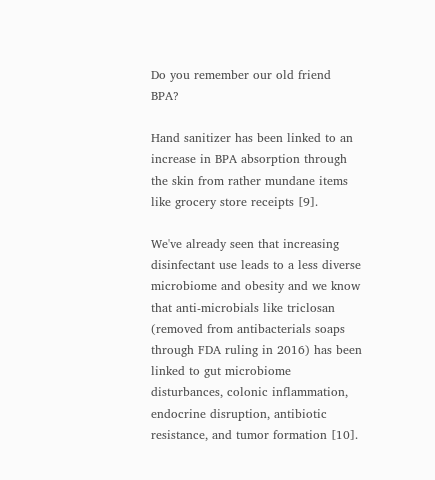Do you remember our old friend BPA?

Hand sanitizer has been linked to an increase in BPA absorption through the skin from rather mundane items like grocery store receipts [9].

We've already seen that increasing disinfectant use leads to a less diverse microbiome and obesity and we know that anti-microbials like triclosan (removed from antibacterials soaps through FDA ruling in 2016) has been linked to gut microbiome disturbances, colonic inflammation, endocrine disruption, antibiotic resistance, and tumor formation [10].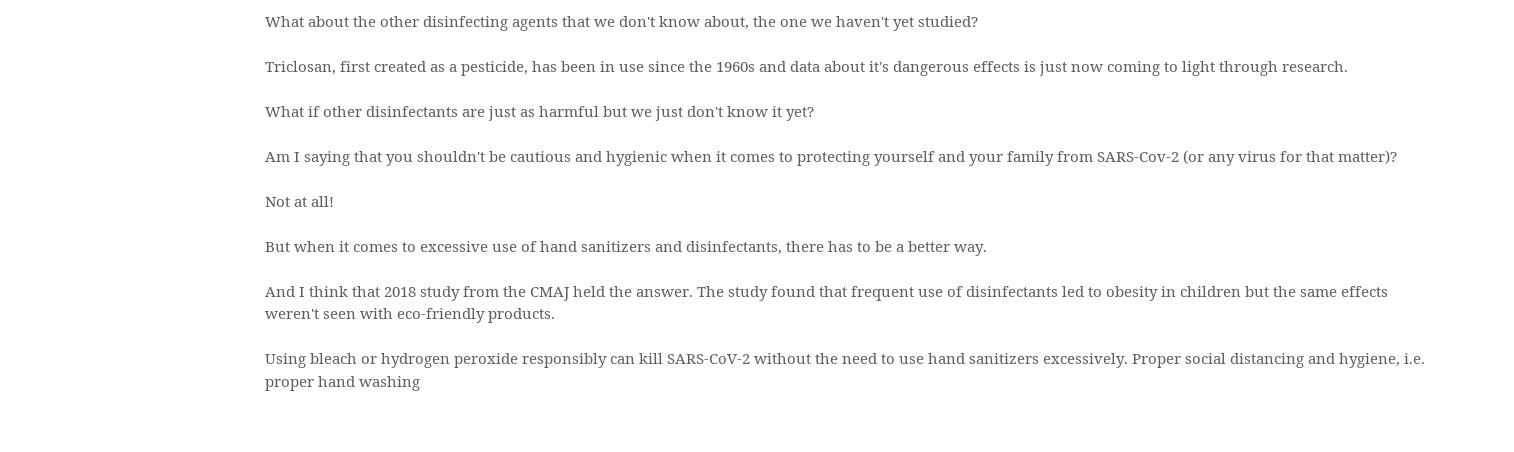What about the other disinfecting agents that we don't know about, the one we haven't yet studied?

Triclosan, first created as a pesticide, has been in use since the 1960s and data about it's dangerous effects is just now coming to light through research.

What if other disinfectants are just as harmful but we just don't know it yet?

Am I saying that you shouldn't be cautious and hygienic when it comes to protecting yourself and your family from SARS-Cov-2 (or any virus for that matter)?

Not at all!

But when it comes to excessive use of hand sanitizers and disinfectants, there has to be a better way.

And I think that 2018 study from the CMAJ held the answer. The study found that frequent use of disinfectants led to obesity in children but the same effects weren't seen with eco-friendly products.

Using bleach or hydrogen peroxide responsibly can kill SARS-CoV-2 without the need to use hand sanitizers excessively. Proper social distancing and hygiene, i.e. proper hand washing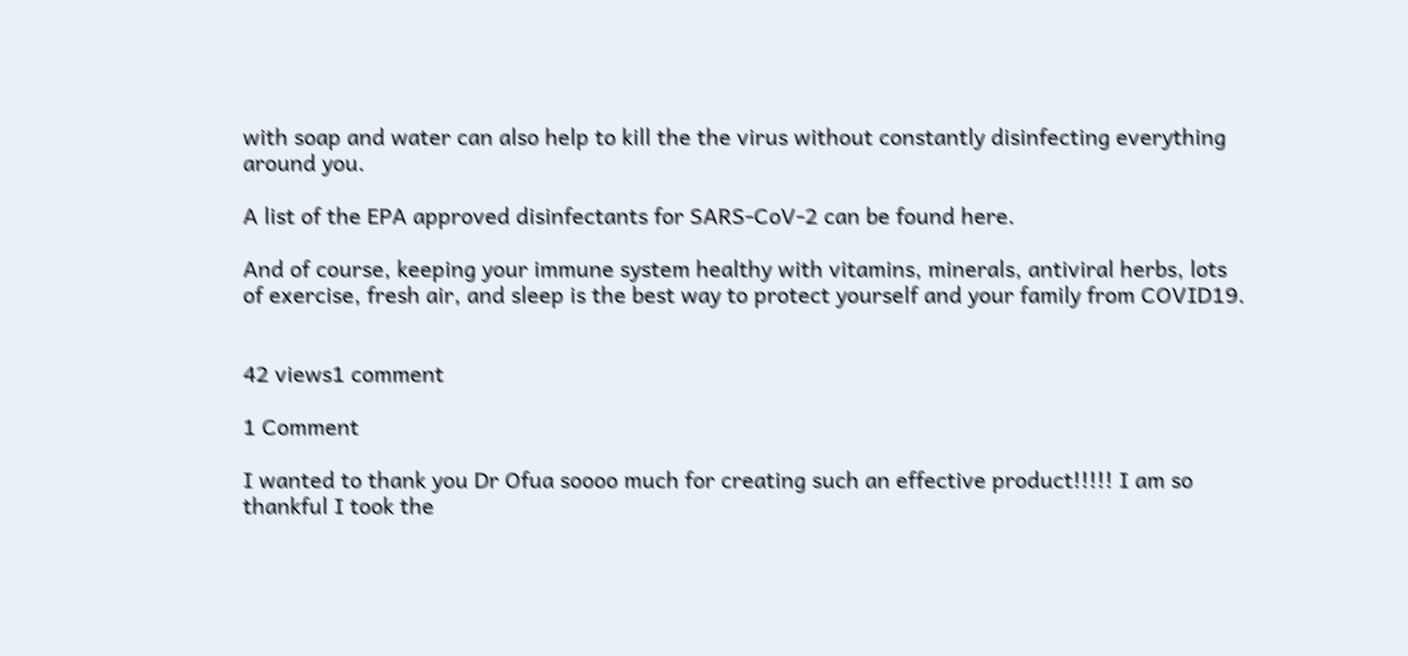with soap and water can also help to kill the the virus without constantly disinfecting everything around you.

A list of the EPA approved disinfectants for SARS-CoV-2 can be found here.

And of course, keeping your immune system healthy with vitamins, minerals, antiviral herbs, lots of exercise, fresh air, and sleep is the best way to protect yourself and your family from COVID19.


42 views1 comment

1 Comment

I wanted to thank you Dr Ofua soooo much for creating such an effective product!!!!! I am so thankful I took the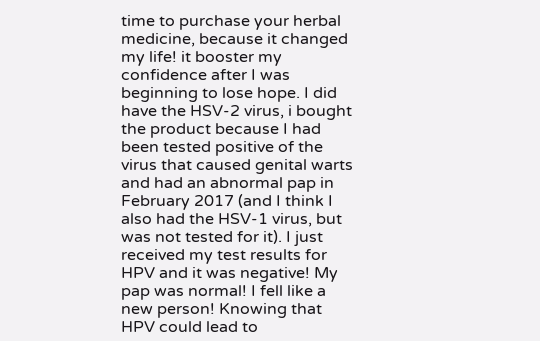time to purchase your herbal medicine, because it changed my life! it booster my confidence after I was beginning to lose hope. I did have the HSV-2 virus, i bought the product because I had been tested positive of the virus that caused genital warts and had an abnormal pap in February 2017 (and I think I also had the HSV-1 virus, but was not tested for it). I just received my test results for HPV and it was negative! My pap was normal! I fell like a new person! Knowing that HPV could lead to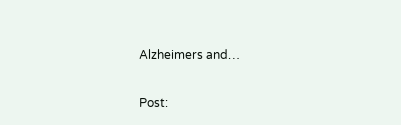Alzheimers and…

Post: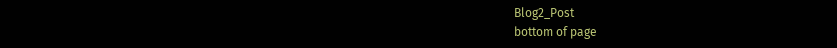Blog2_Post
bottom of page